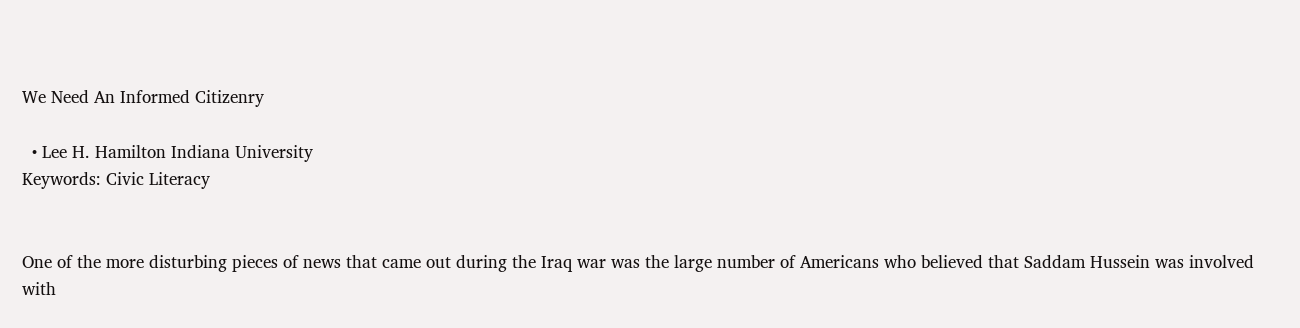We Need An Informed Citizenry

  • Lee H. Hamilton Indiana University
Keywords: Civic Literacy


One of the more disturbing pieces of news that came out during the Iraq war was the large number of Americans who believed that Saddam Hussein was involved with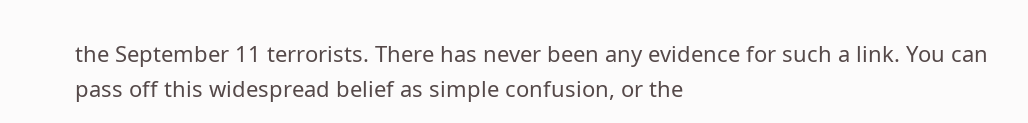the September 11 terrorists. There has never been any evidence for such a link. You can pass off this widespread belief as simple confusion, or the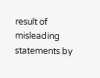result of misleading statements by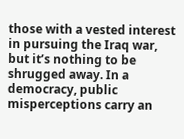those with a vested interest in pursuing the Iraq war, but it’s nothing to be shrugged away. In a democracy, public misperceptions carry an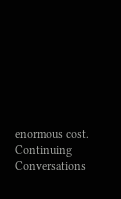enormous cost.
Continuing Conversations